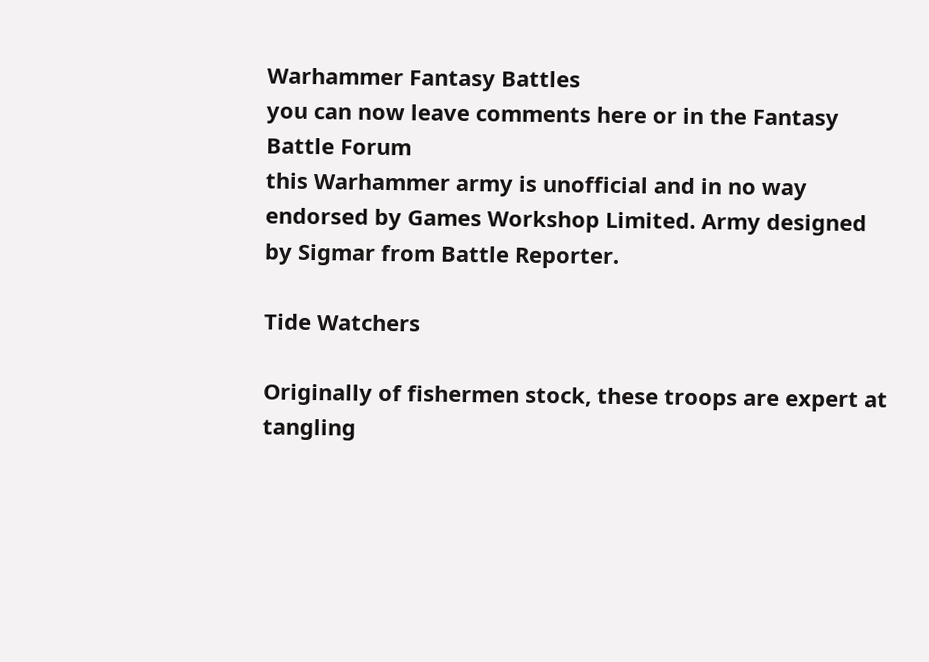Warhammer Fantasy Battles
you can now leave comments here or in the Fantasy Battle Forum
this Warhammer army is unofficial and in no way endorsed by Games Workshop Limited. Army designed by Sigmar from Battle Reporter.

Tide Watchers

Originally of fishermen stock, these troops are expert at tangling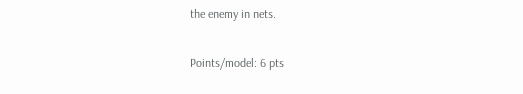the enemy in nets.

Points/model: 6 pts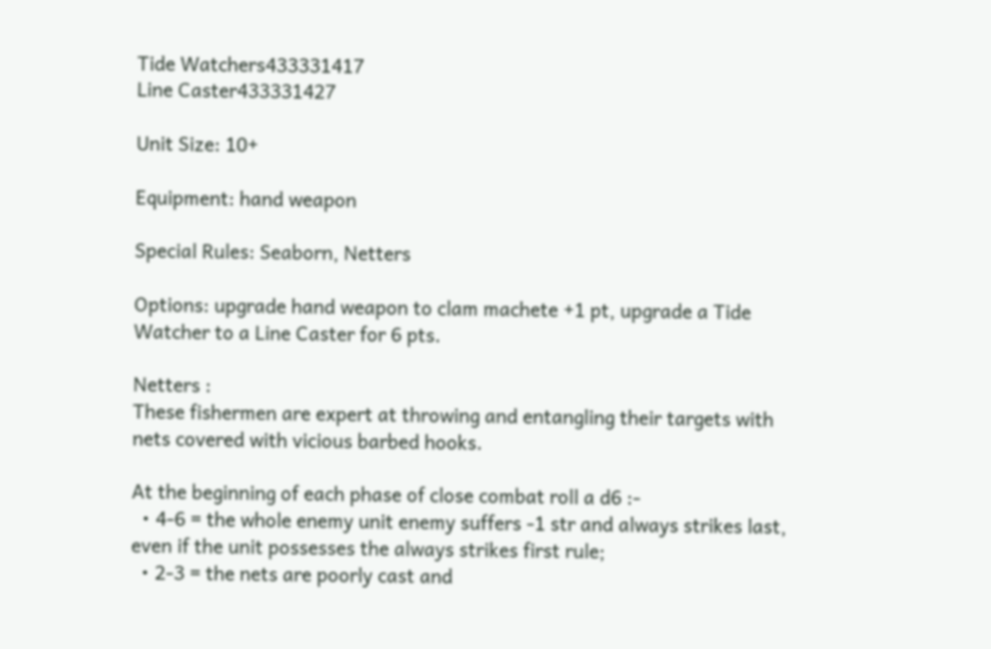Tide Watchers433331417
Line Caster433331427

Unit Size: 10+

Equipment: hand weapon

Special Rules: Seaborn, Netters

Options: upgrade hand weapon to clam machete +1 pt, upgrade a Tide Watcher to a Line Caster for 6 pts.

Netters :
These fishermen are expert at throwing and entangling their targets with nets covered with vicious barbed hooks.

At the beginning of each phase of close combat roll a d6 :-
  • 4-6 = the whole enemy unit enemy suffers -1 str and always strikes last, even if the unit possesses the always strikes first rule;
  • 2-3 = the nets are poorly cast and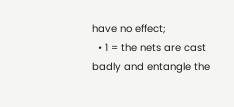have no effect;
  • 1 = the nets are cast badly and entangle the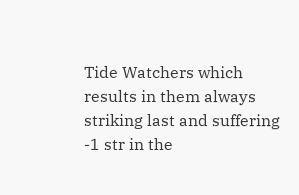Tide Watchers which results in them always striking last and suffering -1 str in the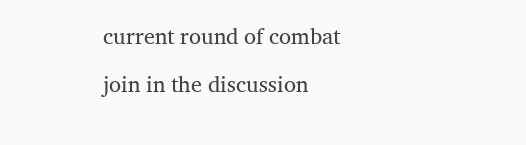current round of combat

join in the discussion